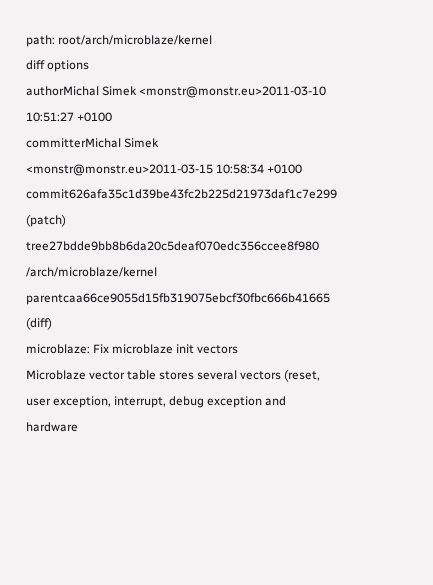path: root/arch/microblaze/kernel
diff options
authorMichal Simek <monstr@monstr.eu>2011-03-10 10:51:27 +0100
committerMichal Simek <monstr@monstr.eu>2011-03-15 10:58:34 +0100
commit626afa35c1d39be43fc2b225d21973daf1c7e299 (patch)
tree27bdde9bb8b6da20c5deaf070edc356ccee8f980 /arch/microblaze/kernel
parentcaa66ce9055d15fb319075ebcf30fbc666b41665 (diff)
microblaze: Fix microblaze init vectors
Microblaze vector table stores several vectors (reset, user exception, interrupt, debug exception and hardware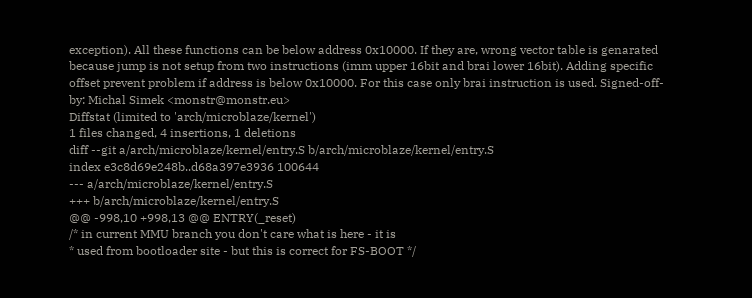exception). All these functions can be below address 0x10000. If they are, wrong vector table is genarated because jump is not setup from two instructions (imm upper 16bit and brai lower 16bit). Adding specific offset prevent problem if address is below 0x10000. For this case only brai instruction is used. Signed-off-by: Michal Simek <monstr@monstr.eu>
Diffstat (limited to 'arch/microblaze/kernel')
1 files changed, 4 insertions, 1 deletions
diff --git a/arch/microblaze/kernel/entry.S b/arch/microblaze/kernel/entry.S
index e3c8d69e248b..d68a397e3936 100644
--- a/arch/microblaze/kernel/entry.S
+++ b/arch/microblaze/kernel/entry.S
@@ -998,10 +998,13 @@ ENTRY(_reset)
/* in current MMU branch you don't care what is here - it is
* used from bootloader site - but this is correct for FS-BOOT */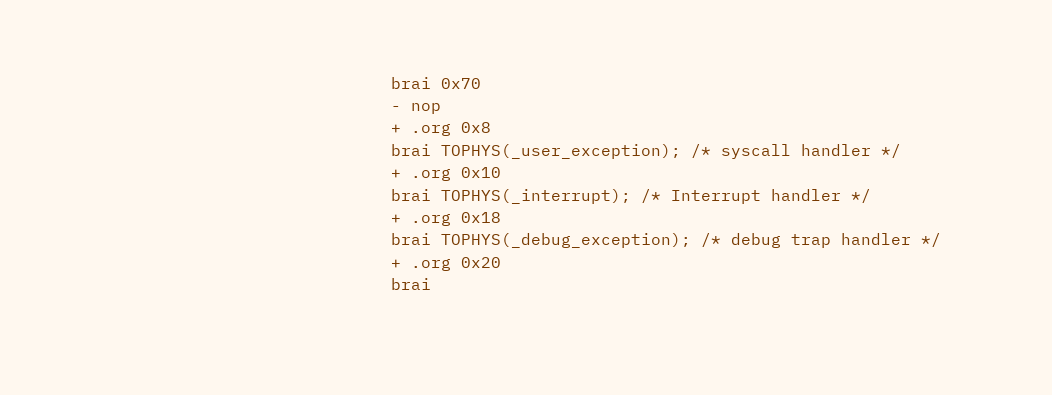brai 0x70
- nop
+ .org 0x8
brai TOPHYS(_user_exception); /* syscall handler */
+ .org 0x10
brai TOPHYS(_interrupt); /* Interrupt handler */
+ .org 0x18
brai TOPHYS(_debug_exception); /* debug trap handler */
+ .org 0x20
brai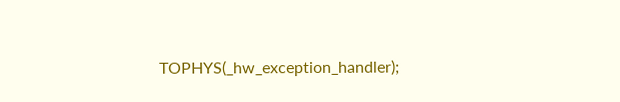TOPHYS(_hw_exception_handler);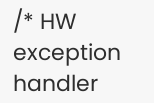/* HW exception handler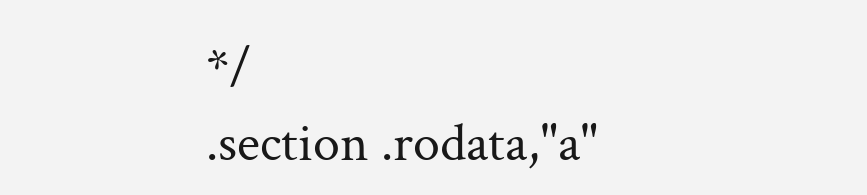*/
.section .rodata,"a"